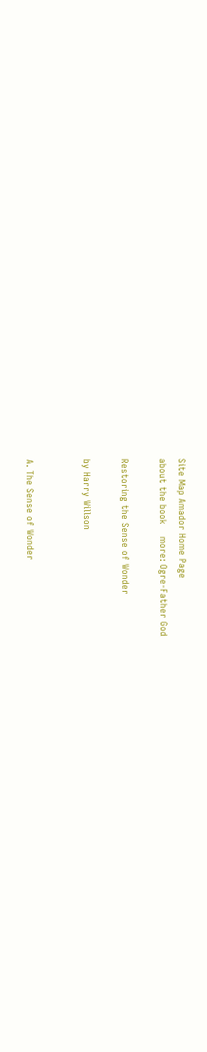Site Map Amador Home Page
about the book    more: Ogre-Father God

Restoring the Sense of Wonder

by Harry Willson


A. The Sense of Wonder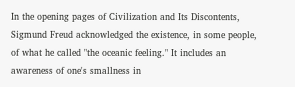In the opening pages of Civilization and Its Discontents, Sigmund Freud acknowledged the existence, in some people, of what he called "the oceanic feeling." It includes an awareness of one's smallness in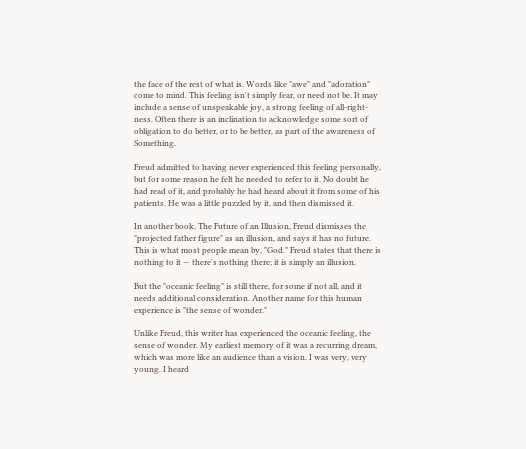the face of the rest of what is. Words like "awe" and "adoration" come to mind. This feeling isn't simply fear, or need not be. It may include a sense of unspeakable joy, a strong feeling of all-right-ness. Often there is an inclination to acknowledge some sort of obligation to do better, or to be better, as part of the awareness of Something.

Freud admitted to having never experienced this feeling personally, but for some reason he felt he needed to refer to it. No doubt he had read of it, and probably he had heard about it from some of his patients. He was a little puzzled by it, and then dismissed it.

In another book, The Future of an Illusion, Freud dismisses the "projected father figure" as an illusion, and says it has no future. This is what most people mean by, "God." Freud states that there is nothing to it — there's nothing there; it is simply an illusion.

But the "oceanic feeling" is still there, for some if not all, and it needs additional consideration. Another name for this human experience is "the sense of wonder."

Unlike Freud, this writer has experienced the oceanic feeling, the sense of wonder. My earliest memory of it was a recurring dream, which was more like an audience than a vision. I was very, very young. I heard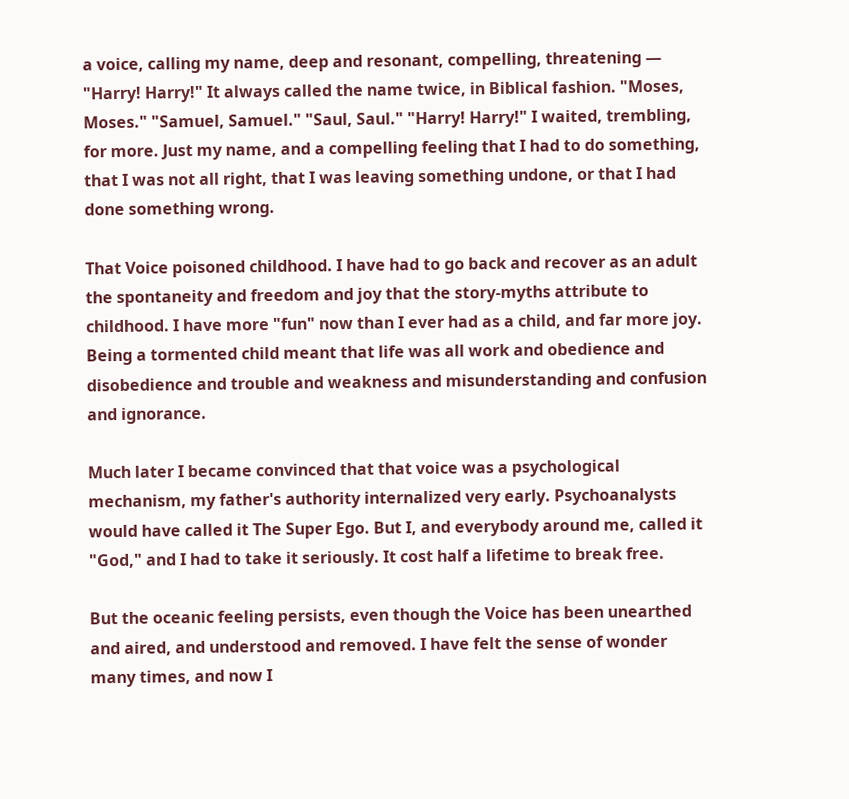a voice, calling my name, deep and resonant, compelling, threatening — "Harry! Harry!" It always called the name twice, in Biblical fashion. "Moses, Moses." "Samuel, Samuel." "Saul, Saul." "Harry! Harry!" I waited, trembling, for more. Just my name, and a compelling feeling that I had to do something, that I was not all right, that I was leaving something undone, or that I had done something wrong.

That Voice poisoned childhood. I have had to go back and recover as an adult the spontaneity and freedom and joy that the story-myths attribute to childhood. I have more "fun" now than I ever had as a child, and far more joy. Being a tormented child meant that life was all work and obedience and disobedience and trouble and weakness and misunderstanding and confusion and ignorance.

Much later I became convinced that that voice was a psychological mechanism, my father's authority internalized very early. Psychoanalysts would have called it The Super Ego. But I, and everybody around me, called it "God," and I had to take it seriously. It cost half a lifetime to break free.

But the oceanic feeling persists, even though the Voice has been unearthed and aired, and understood and removed. I have felt the sense of wonder many times, and now I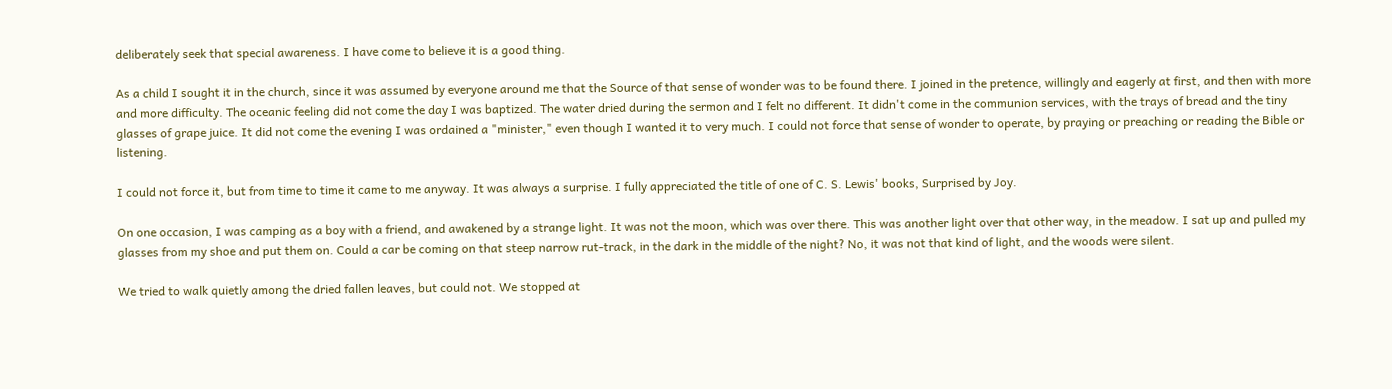deliberately seek that special awareness. I have come to believe it is a good thing.

As a child I sought it in the church, since it was assumed by everyone around me that the Source of that sense of wonder was to be found there. I joined in the pretence, willingly and eagerly at first, and then with more and more difficulty. The oceanic feeling did not come the day I was baptized. The water dried during the sermon and I felt no different. It didn't come in the communion services, with the trays of bread and the tiny glasses of grape juice. It did not come the evening I was ordained a "minister," even though I wanted it to very much. I could not force that sense of wonder to operate, by praying or preaching or reading the Bible or listening.

I could not force it, but from time to time it came to me anyway. It was always a surprise. I fully appreciated the title of one of C. S. Lewis' books, Surprised by Joy.

On one occasion, I was camping as a boy with a friend, and awakened by a strange light. It was not the moon, which was over there. This was another light over that other way, in the meadow. I sat up and pulled my glasses from my shoe and put them on. Could a car be coming on that steep narrow rut-track, in the dark in the middle of the night? No, it was not that kind of light, and the woods were silent.

We tried to walk quietly among the dried fallen leaves, but could not. We stopped at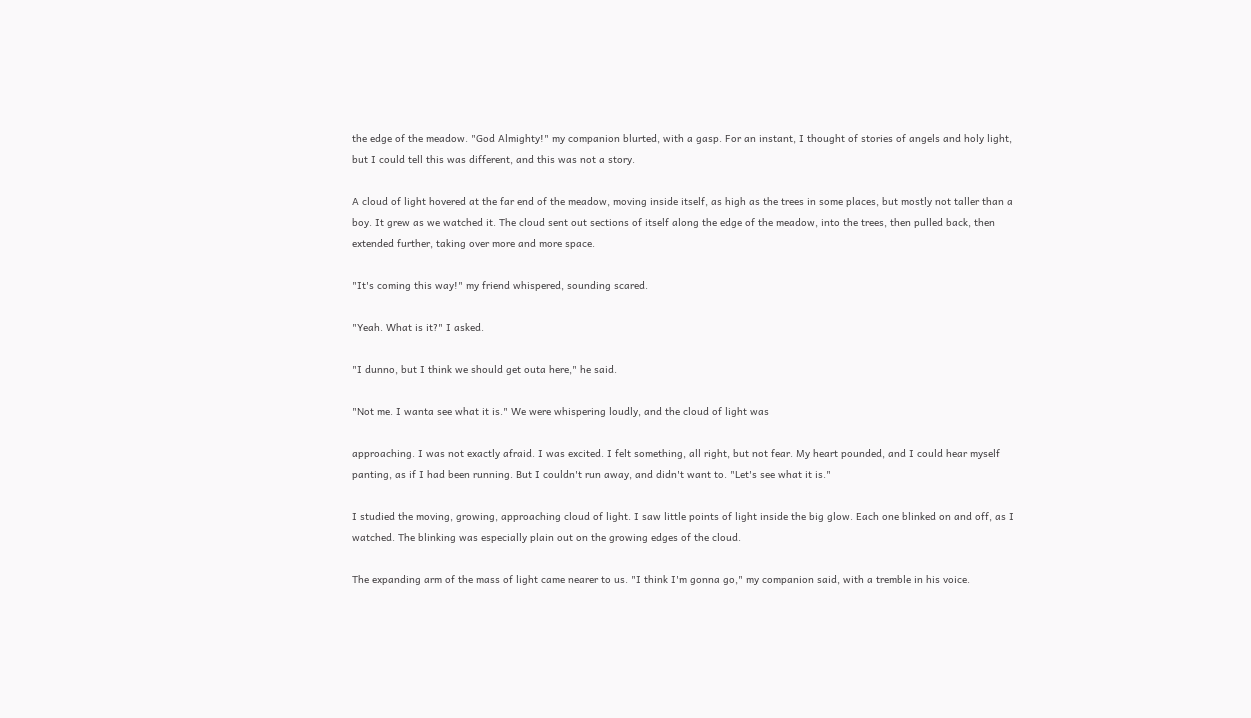the edge of the meadow. "God Almighty!" my companion blurted, with a gasp. For an instant, I thought of stories of angels and holy light, but I could tell this was different, and this was not a story.

A cloud of light hovered at the far end of the meadow, moving inside itself, as high as the trees in some places, but mostly not taller than a boy. It grew as we watched it. The cloud sent out sections of itself along the edge of the meadow, into the trees, then pulled back, then extended further, taking over more and more space.

"It's coming this way!" my friend whispered, sounding scared.

"Yeah. What is it?" I asked.

"I dunno, but I think we should get outa here," he said.

"Not me. I wanta see what it is." We were whispering loudly, and the cloud of light was

approaching. I was not exactly afraid. I was excited. I felt something, all right, but not fear. My heart pounded, and I could hear myself panting, as if I had been running. But I couldn't run away, and didn't want to. "Let's see what it is."

I studied the moving, growing, approaching cloud of light. I saw little points of light inside the big glow. Each one blinked on and off, as I watched. The blinking was especially plain out on the growing edges of the cloud.

The expanding arm of the mass of light came nearer to us. "I think I'm gonna go," my companion said, with a tremble in his voice.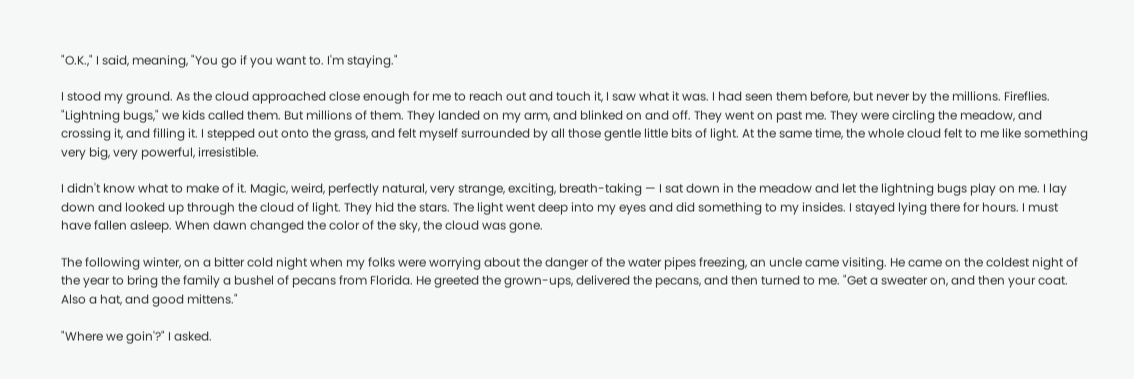"O.K.," I said, meaning, "You go if you want to. I'm staying."

I stood my ground. As the cloud approached close enough for me to reach out and touch it, I saw what it was. I had seen them before, but never by the millions. Fireflies. "Lightning bugs," we kids called them. But millions of them. They landed on my arm, and blinked on and off. They went on past me. They were circling the meadow, and crossing it, and filling it. I stepped out onto the grass, and felt myself surrounded by all those gentle little bits of light. At the same time, the whole cloud felt to me like something very big, very powerful, irresistible.

I didn't know what to make of it. Magic, weird, perfectly natural, very strange, exciting, breath-taking — I sat down in the meadow and let the lightning bugs play on me. I lay down and looked up through the cloud of light. They hid the stars. The light went deep into my eyes and did something to my insides. I stayed lying there for hours. I must have fallen asleep. When dawn changed the color of the sky, the cloud was gone.

The following winter, on a bitter cold night when my folks were worrying about the danger of the water pipes freezing, an uncle came visiting. He came on the coldest night of the year to bring the family a bushel of pecans from Florida. He greeted the grown-ups, delivered the pecans, and then turned to me. "Get a sweater on, and then your coat. Also a hat, and good mittens."

"Where we goin'?" I asked.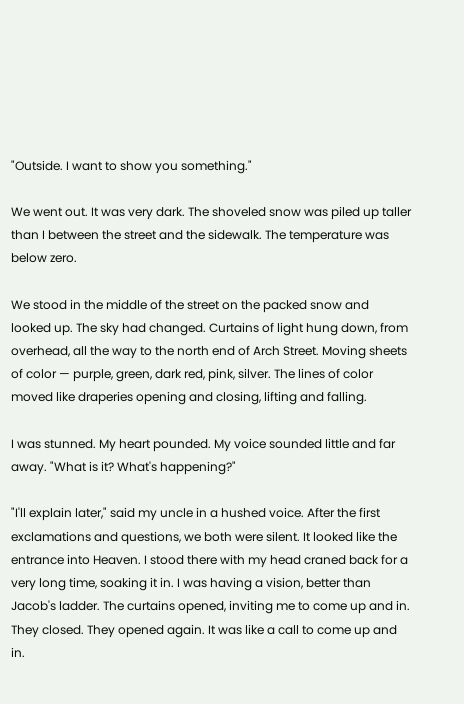"Outside. I want to show you something."

We went out. It was very dark. The shoveled snow was piled up taller than I between the street and the sidewalk. The temperature was below zero.

We stood in the middle of the street on the packed snow and looked up. The sky had changed. Curtains of light hung down, from overhead, all the way to the north end of Arch Street. Moving sheets of color — purple, green, dark red, pink, silver. The lines of color moved like draperies opening and closing, lifting and falling.

I was stunned. My heart pounded. My voice sounded little and far away. "What is it? What's happening?"

"I'll explain later," said my uncle in a hushed voice. After the first exclamations and questions, we both were silent. It looked like the entrance into Heaven. I stood there with my head craned back for a very long time, soaking it in. I was having a vision, better than Jacob's ladder. The curtains opened, inviting me to come up and in. They closed. They opened again. It was like a call to come up and in.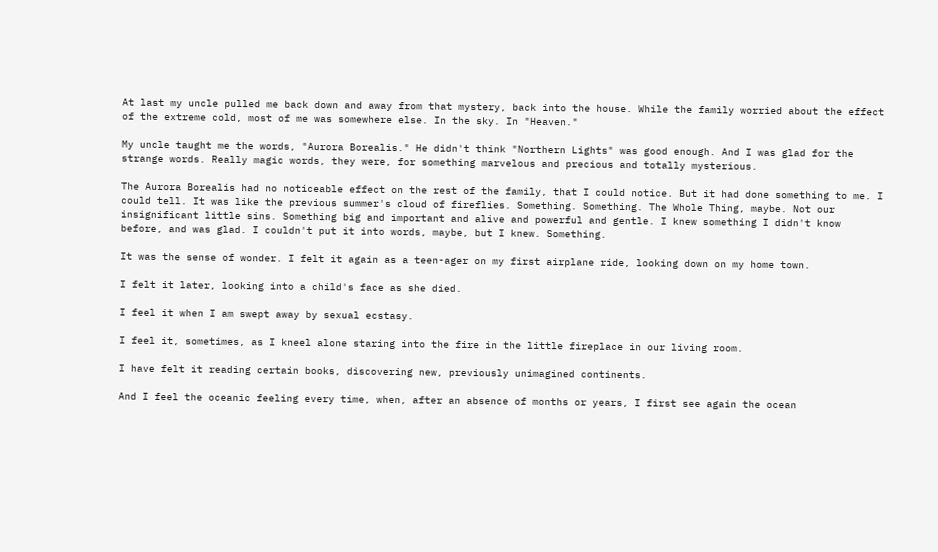At last my uncle pulled me back down and away from that mystery, back into the house. While the family worried about the effect of the extreme cold, most of me was somewhere else. In the sky. In "Heaven."

My uncle taught me the words, "Aurora Borealis." He didn't think "Northern Lights" was good enough. And I was glad for the strange words. Really magic words, they were, for something marvelous and precious and totally mysterious.

The Aurora Borealis had no noticeable effect on the rest of the family, that I could notice. But it had done something to me. I could tell. It was like the previous summer's cloud of fireflies. Something. Something. The Whole Thing, maybe. Not our insignificant little sins. Something big and important and alive and powerful and gentle. I knew something I didn't know before, and was glad. I couldn't put it into words, maybe, but I knew. Something.

It was the sense of wonder. I felt it again as a teen-ager on my first airplane ride, looking down on my home town.

I felt it later, looking into a child's face as she died.

I feel it when I am swept away by sexual ecstasy.

I feel it, sometimes, as I kneel alone staring into the fire in the little fireplace in our living room.

I have felt it reading certain books, discovering new, previously unimagined continents.

And I feel the oceanic feeling every time, when, after an absence of months or years, I first see again the ocean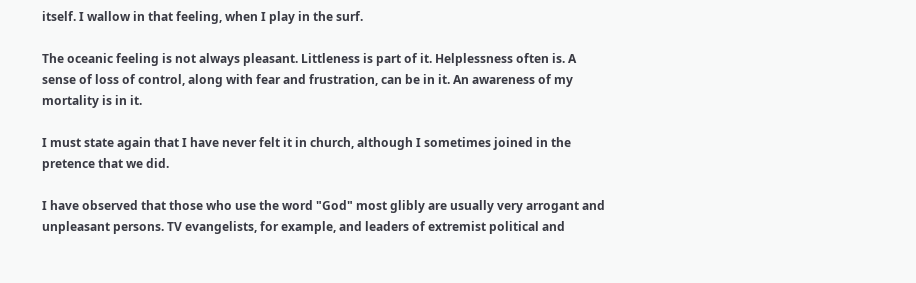itself. I wallow in that feeling, when I play in the surf.

The oceanic feeling is not always pleasant. Littleness is part of it. Helplessness often is. A sense of loss of control, along with fear and frustration, can be in it. An awareness of my mortality is in it.

I must state again that I have never felt it in church, although I sometimes joined in the pretence that we did.

I have observed that those who use the word "God" most glibly are usually very arrogant and unpleasant persons. TV evangelists, for example, and leaders of extremist political and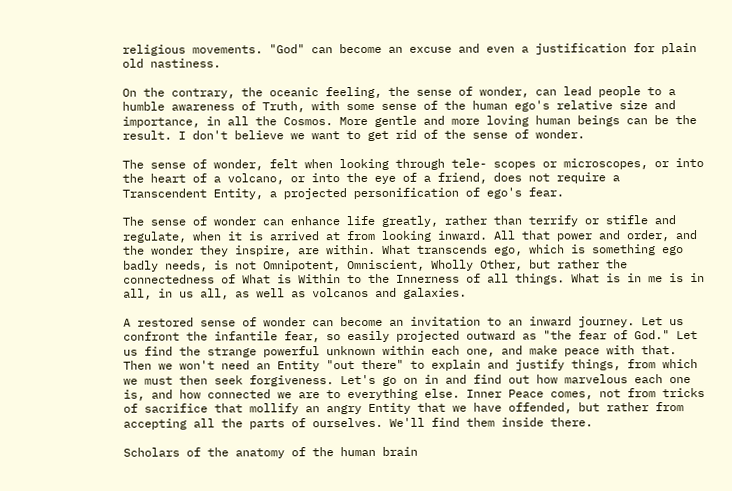religious movements. "God" can become an excuse and even a justification for plain old nastiness.

On the contrary, the oceanic feeling, the sense of wonder, can lead people to a humble awareness of Truth, with some sense of the human ego's relative size and importance, in all the Cosmos. More gentle and more loving human beings can be the result. I don't believe we want to get rid of the sense of wonder.

The sense of wonder, felt when looking through tele- scopes or microscopes, or into the heart of a volcano, or into the eye of a friend, does not require a Transcendent Entity, a projected personification of ego's fear.

The sense of wonder can enhance life greatly, rather than terrify or stifle and regulate, when it is arrived at from looking inward. All that power and order, and the wonder they inspire, are within. What transcends ego, which is something ego badly needs, is not Omnipotent, Omniscient, Wholly Other, but rather the connectedness of What is Within to the Innerness of all things. What is in me is in all, in us all, as well as volcanos and galaxies.

A restored sense of wonder can become an invitation to an inward journey. Let us confront the infantile fear, so easily projected outward as "the fear of God." Let us find the strange powerful unknown within each one, and make peace with that. Then we won't need an Entity "out there" to explain and justify things, from which we must then seek forgiveness. Let's go on in and find out how marvelous each one is, and how connected we are to everything else. Inner Peace comes, not from tricks of sacrifice that mollify an angry Entity that we have offended, but rather from accepting all the parts of ourselves. We'll find them inside there.

Scholars of the anatomy of the human brain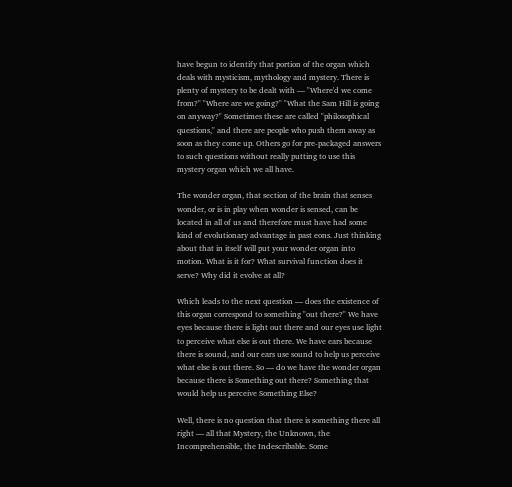have begun to identify that portion of the organ which deals with mysticism, mythology and mystery. There is plenty of mystery to be dealt with — "Where'd we come from?" "Where are we going?" "What the Sam Hill is going on anyway?" Sometimes these are called "philosophical questions," and there are people who push them away as soon as they come up. Others go for pre-packaged answers to such questions without really putting to use this mystery organ which we all have.

The wonder organ, that section of the brain that senses wonder, or is in play when wonder is sensed, can be located in all of us and therefore must have had some kind of evolutionary advantage in past eons. Just thinking about that in itself will put your wonder organ into motion. What is it for? What survival function does it serve? Why did it evolve at all?

Which leads to the next question — does the existence of this organ correspond to something "out there?" We have eyes because there is light out there and our eyes use light to perceive what else is out there. We have ears because there is sound, and our ears use sound to help us perceive what else is out there. So — do we have the wonder organ because there is Something out there? Something that would help us perceive Something Else?

Well, there is no question that there is something there all right — all that Mystery, the Unknown, the Incomprehensible, the Indescribable. Some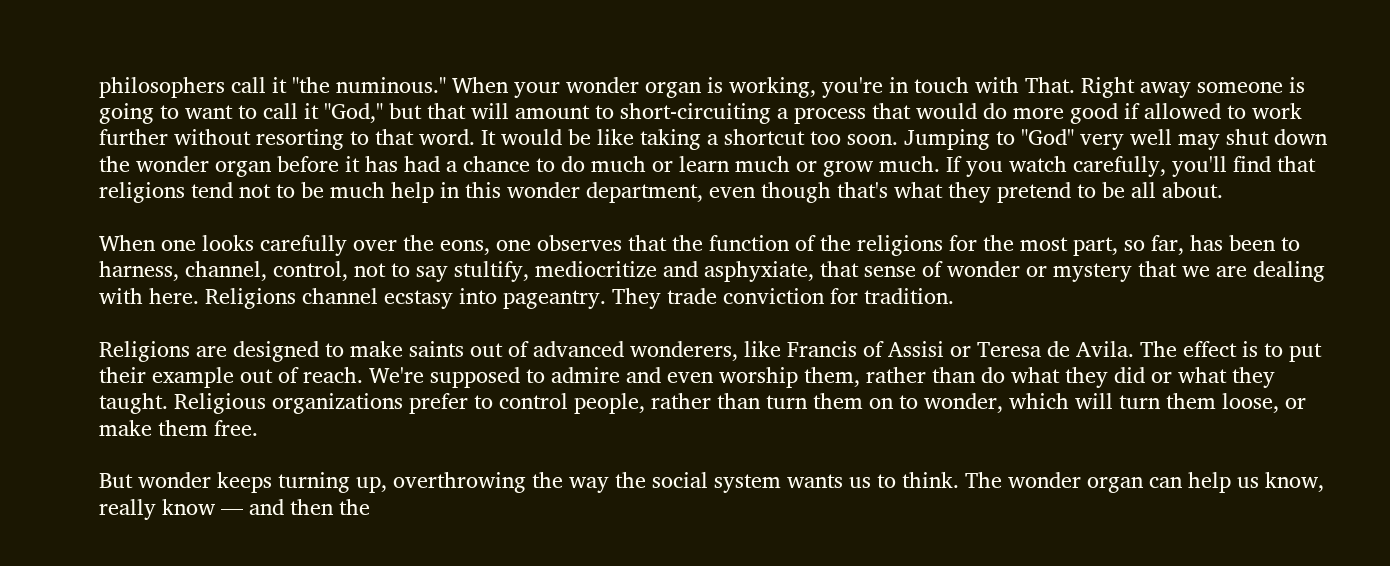philosophers call it "the numinous." When your wonder organ is working, you're in touch with That. Right away someone is going to want to call it "God," but that will amount to short-circuiting a process that would do more good if allowed to work further without resorting to that word. It would be like taking a shortcut too soon. Jumping to "God" very well may shut down the wonder organ before it has had a chance to do much or learn much or grow much. If you watch carefully, you'll find that religions tend not to be much help in this wonder department, even though that's what they pretend to be all about.

When one looks carefully over the eons, one observes that the function of the religions for the most part, so far, has been to harness, channel, control, not to say stultify, mediocritize and asphyxiate, that sense of wonder or mystery that we are dealing with here. Religions channel ecstasy into pageantry. They trade conviction for tradition.

Religions are designed to make saints out of advanced wonderers, like Francis of Assisi or Teresa de Avila. The effect is to put their example out of reach. We're supposed to admire and even worship them, rather than do what they did or what they taught. Religious organizations prefer to control people, rather than turn them on to wonder, which will turn them loose, or make them free.

But wonder keeps turning up, overthrowing the way the social system wants us to think. The wonder organ can help us know, really know — and then the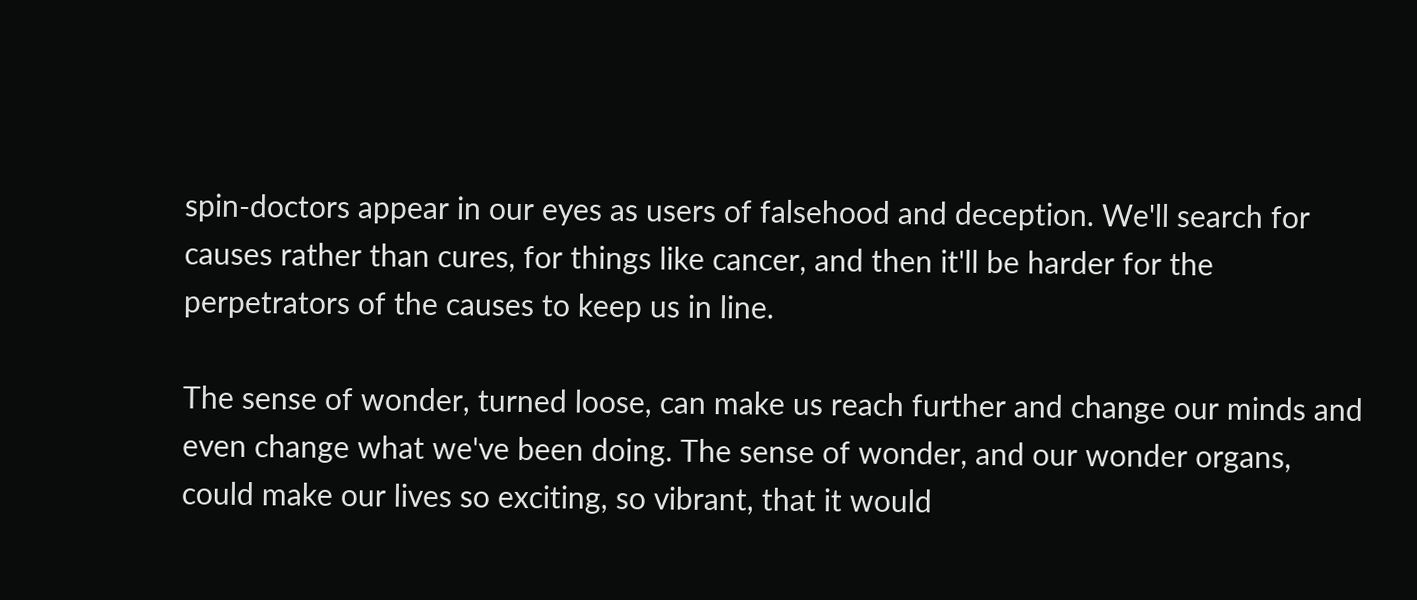spin-doctors appear in our eyes as users of falsehood and deception. We'll search for causes rather than cures, for things like cancer, and then it'll be harder for the perpetrators of the causes to keep us in line.

The sense of wonder, turned loose, can make us reach further and change our minds and even change what we've been doing. The sense of wonder, and our wonder organs, could make our lives so exciting, so vibrant, that it would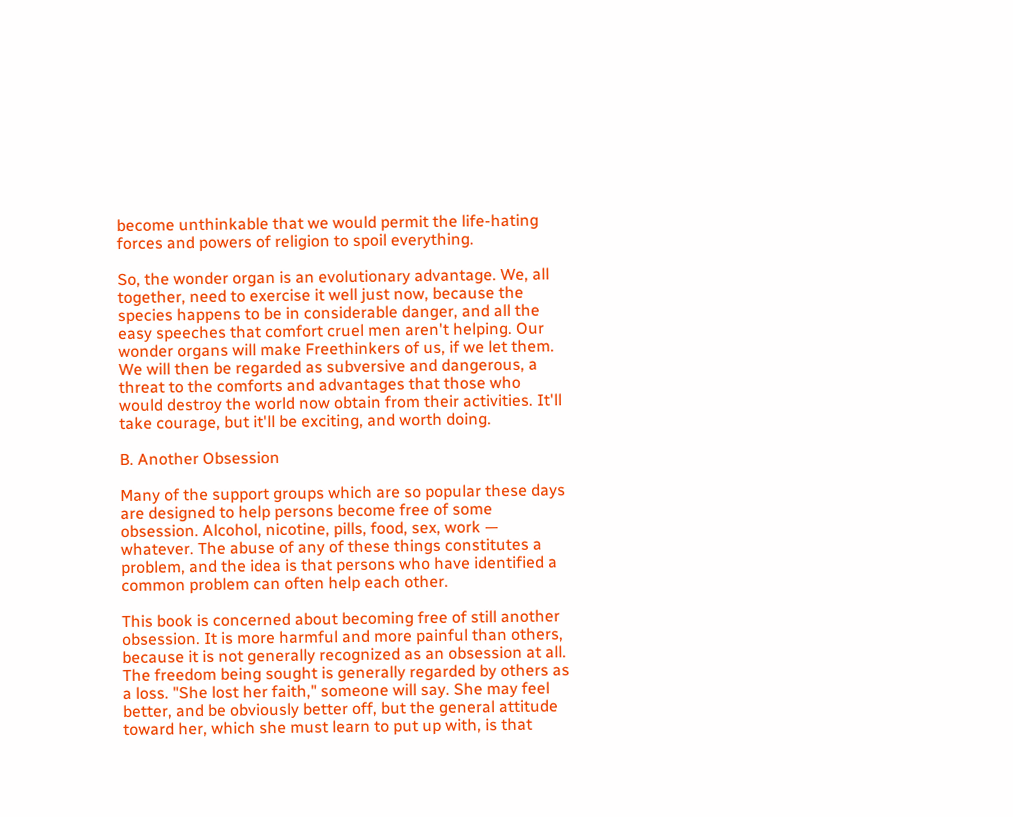become unthinkable that we would permit the life-hating forces and powers of religion to spoil everything.

So, the wonder organ is an evolutionary advantage. We, all together, need to exercise it well just now, because the species happens to be in considerable danger, and all the easy speeches that comfort cruel men aren't helping. Our wonder organs will make Freethinkers of us, if we let them. We will then be regarded as subversive and dangerous, a threat to the comforts and advantages that those who would destroy the world now obtain from their activities. It'll take courage, but it'll be exciting, and worth doing.

B. Another Obsession

Many of the support groups which are so popular these days are designed to help persons become free of some obsession. Alcohol, nicotine, pills, food, sex, work — whatever. The abuse of any of these things constitutes a problem, and the idea is that persons who have identified a common problem can often help each other.

This book is concerned about becoming free of still another obsession. It is more harmful and more painful than others, because it is not generally recognized as an obsession at all. The freedom being sought is generally regarded by others as a loss. "She lost her faith," someone will say. She may feel better, and be obviously better off, but the general attitude toward her, which she must learn to put up with, is that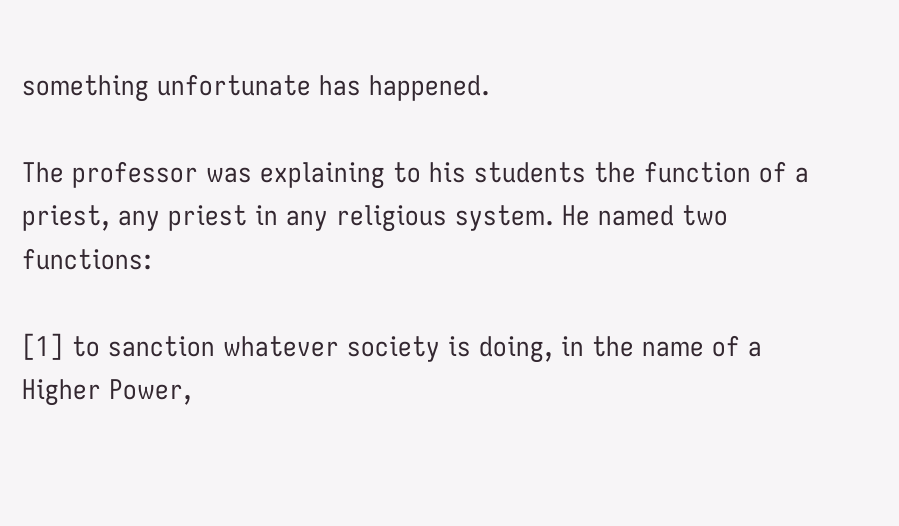something unfortunate has happened.

The professor was explaining to his students the function of a priest, any priest in any religious system. He named two functions:

[1] to sanction whatever society is doing, in the name of a Higher Power,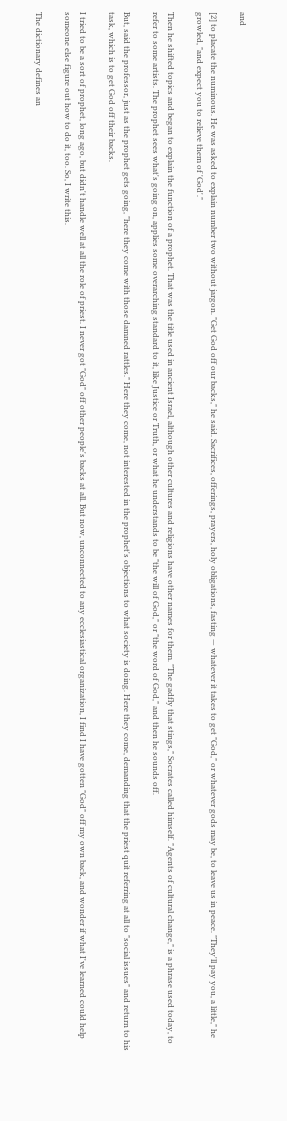and

[2] to placate the numinous. He was asked to explain number two without jargon. "Get God off our backs," he said. Sacrifices, offerings, prayers, holy obligations, fasting — whatever it takes to get "God," or whatever gods may be, to leave us in peace. "They'll pay you, a little," he growled, "and expect you to relieve them of 'God'."

Then he shifted topics and began to explain the function of a prophet. That was the title used in ancient Israel, although other cultures and religions have other names for them. "The gadfly that stings," Socrates called himself. "Agents of cultural change," is a phrase used today, to refer to some artists. The prophet sees what's going on, applies some overarching standard to it, like Justice or Truth, or what he understands to be "the will of God," or "the word of God," and then he sounds off.

But, said the professor, just as the prophet gets going, "here they come with those damned rattles." Here they come, not interested in the prophet's objections to what society is doing. Here they come, demanding that the priest quit referring at all to "social issues" and return to his task, which is to get God off their backs.

I tried to be a sort of prophet, long ago, but didn't handle well at all the role of priest. I never got "God" off other people's backs at all. But now, unconnected to any ecclesiastical organization, I find I have gotten "God" off my own back, and wonder if what I've learned could help someone else figure out how to do it, too. So, I write this.

The dictionary defines an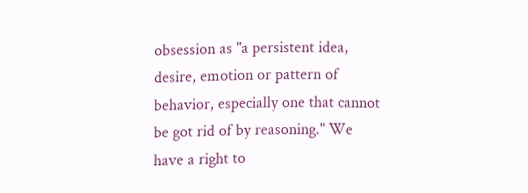obsession as "a persistent idea, desire, emotion or pattern of behavior, especially one that cannot be got rid of by reasoning." We have a right to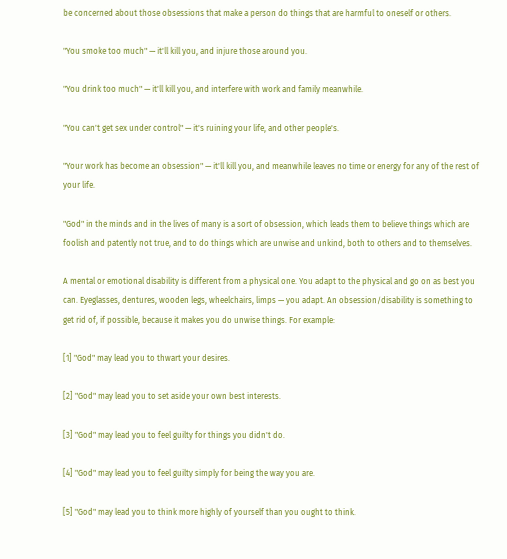be concerned about those obsessions that make a person do things that are harmful to oneself or others.

"You smoke too much" — it'll kill you, and injure those around you.

"You drink too much" — it'll kill you, and interfere with work and family meanwhile.

"You can't get sex under control" — it's ruining your life, and other people's.

"Your work has become an obsession" — it'll kill you, and meanwhile leaves no time or energy for any of the rest of your life.

"God" in the minds and in the lives of many is a sort of obsession, which leads them to believe things which are foolish and patently not true, and to do things which are unwise and unkind, both to others and to themselves.

A mental or emotional disability is different from a physical one. You adapt to the physical and go on as best you can. Eyeglasses, dentures, wooden legs, wheelchairs, limps — you adapt. An obsession/disability is something to get rid of, if possible, because it makes you do unwise things. For example:

[1] "God" may lead you to thwart your desires.

[2] "God" may lead you to set aside your own best interests.

[3] "God" may lead you to feel guilty for things you didn't do.

[4] "God" may lead you to feel guilty simply for being the way you are.

[5] "God" may lead you to think more highly of yourself than you ought to think.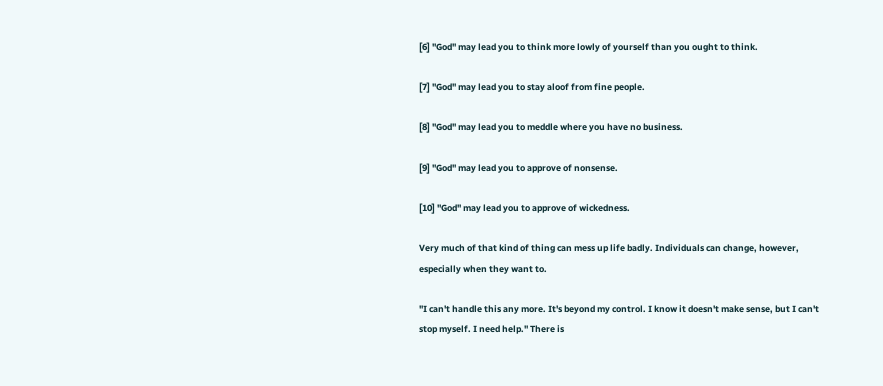[6] "God" may lead you to think more lowly of yourself than you ought to think.

[7] "God" may lead you to stay aloof from fine people.

[8] "God" may lead you to meddle where you have no business.

[9] "God" may lead you to approve of nonsense.

[10] "God" may lead you to approve of wickedness.

Very much of that kind of thing can mess up life badly. Individuals can change, however, especially when they want to.

"I can't handle this any more. It's beyond my control. I know it doesn't make sense, but I can't stop myself. I need help." There is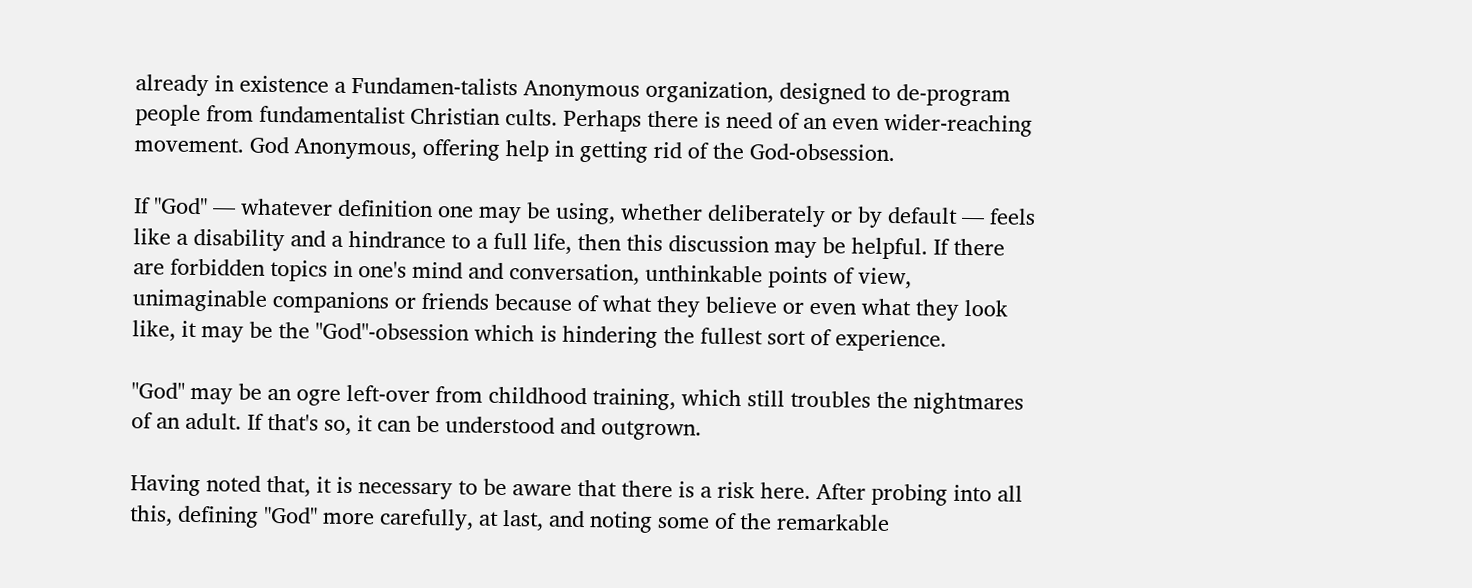already in existence a Fundamen-talists Anonymous organization, designed to de-program people from fundamentalist Christian cults. Perhaps there is need of an even wider-reaching movement. God Anonymous, offering help in getting rid of the God-obsession.

If "God" — whatever definition one may be using, whether deliberately or by default — feels like a disability and a hindrance to a full life, then this discussion may be helpful. If there are forbidden topics in one's mind and conversation, unthinkable points of view, unimaginable companions or friends because of what they believe or even what they look like, it may be the "God"-obsession which is hindering the fullest sort of experience.

"God" may be an ogre left-over from childhood training, which still troubles the nightmares of an adult. If that's so, it can be understood and outgrown.

Having noted that, it is necessary to be aware that there is a risk here. After probing into all this, defining "God" more carefully, at last, and noting some of the remarkable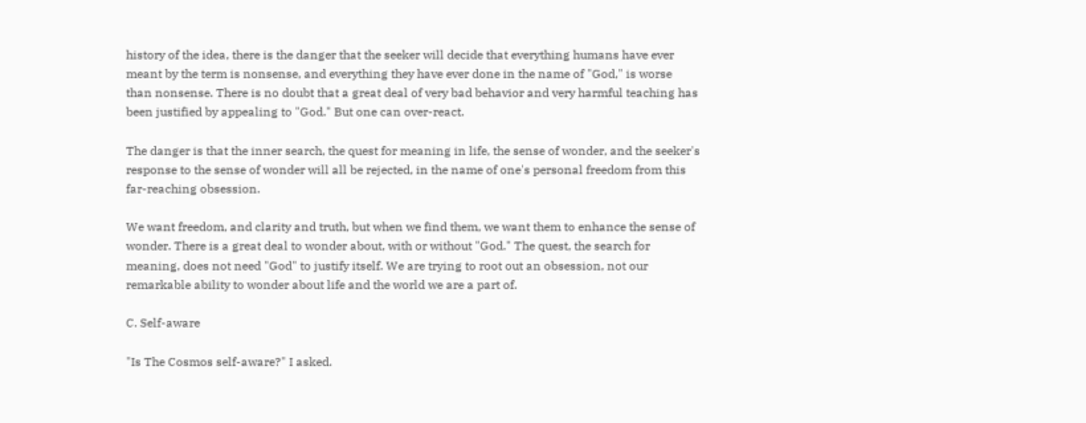history of the idea, there is the danger that the seeker will decide that everything humans have ever meant by the term is nonsense, and everything they have ever done in the name of "God," is worse than nonsense. There is no doubt that a great deal of very bad behavior and very harmful teaching has been justified by appealing to "God." But one can over-react.

The danger is that the inner search, the quest for meaning in life, the sense of wonder, and the seeker's response to the sense of wonder will all be rejected, in the name of one's personal freedom from this far-reaching obsession.

We want freedom, and clarity and truth, but when we find them, we want them to enhance the sense of wonder. There is a great deal to wonder about, with or without "God." The quest, the search for meaning, does not need "God" to justify itself. We are trying to root out an obsession, not our remarkable ability to wonder about life and the world we are a part of.

C. Self-aware

"Is The Cosmos self-aware?" I asked.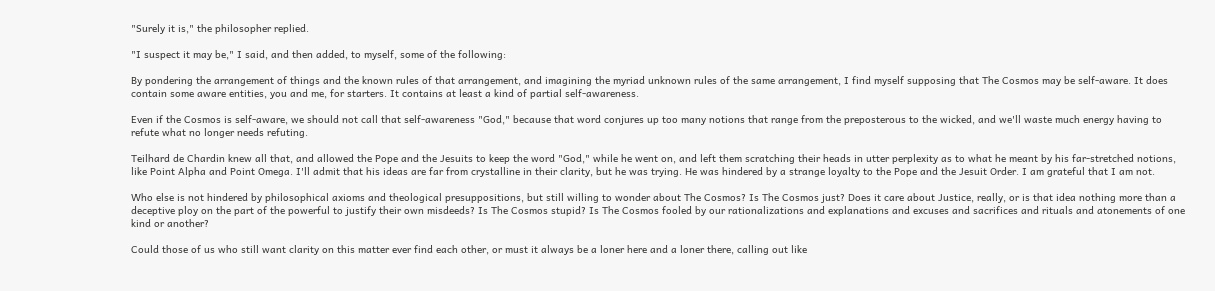"Surely it is," the philosopher replied.

"I suspect it may be," I said, and then added, to myself, some of the following:

By pondering the arrangement of things and the known rules of that arrangement, and imagining the myriad unknown rules of the same arrangement, I find myself supposing that The Cosmos may be self-aware. It does contain some aware entities, you and me, for starters. It contains at least a kind of partial self-awareness.

Even if the Cosmos is self-aware, we should not call that self-awareness "God," because that word conjures up too many notions that range from the preposterous to the wicked, and we'll waste much energy having to refute what no longer needs refuting.

Teilhard de Chardin knew all that, and allowed the Pope and the Jesuits to keep the word "God," while he went on, and left them scratching their heads in utter perplexity as to what he meant by his far-stretched notions, like Point Alpha and Point Omega. I'll admit that his ideas are far from crystalline in their clarity, but he was trying. He was hindered by a strange loyalty to the Pope and the Jesuit Order. I am grateful that I am not.

Who else is not hindered by philosophical axioms and theological presuppositions, but still willing to wonder about The Cosmos? Is The Cosmos just? Does it care about Justice, really, or is that idea nothing more than a deceptive ploy on the part of the powerful to justify their own misdeeds? Is The Cosmos stupid? Is The Cosmos fooled by our rationalizations and explanations and excuses and sacrifices and rituals and atonements of one kind or another?

Could those of us who still want clarity on this matter ever find each other, or must it always be a loner here and a loner there, calling out like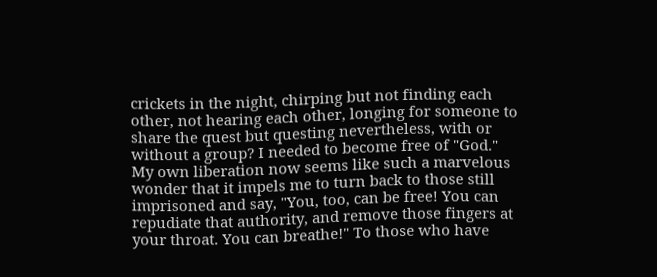crickets in the night, chirping but not finding each other, not hearing each other, longing for someone to share the quest but questing nevertheless, with or without a group? I needed to become free of "God." My own liberation now seems like such a marvelous wonder that it impels me to turn back to those still imprisoned and say, "You, too, can be free! You can repudiate that authority, and remove those fingers at your throat. You can breathe!" To those who have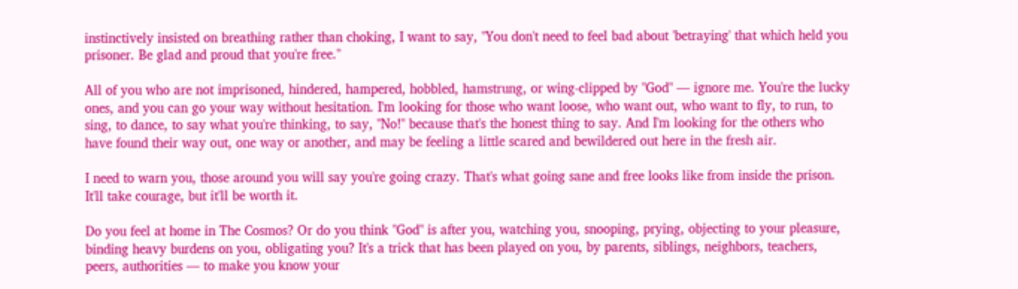instinctively insisted on breathing rather than choking, I want to say, "You don't need to feel bad about 'betraying' that which held you prisoner. Be glad and proud that you're free."

All of you who are not imprisoned, hindered, hampered, hobbled, hamstrung, or wing-clipped by "God" — ignore me. You're the lucky ones, and you can go your way without hesitation. I'm looking for those who want loose, who want out, who want to fly, to run, to sing, to dance, to say what you're thinking, to say, "No!" because that's the honest thing to say. And I'm looking for the others who have found their way out, one way or another, and may be feeling a little scared and bewildered out here in the fresh air.

I need to warn you, those around you will say you're going crazy. That's what going sane and free looks like from inside the prison. It'll take courage, but it'll be worth it.

Do you feel at home in The Cosmos? Or do you think "God" is after you, watching you, snooping, prying, objecting to your pleasure, binding heavy burdens on you, obligating you? It's a trick that has been played on you, by parents, siblings, neighbors, teachers, peers, authorities — to make you know your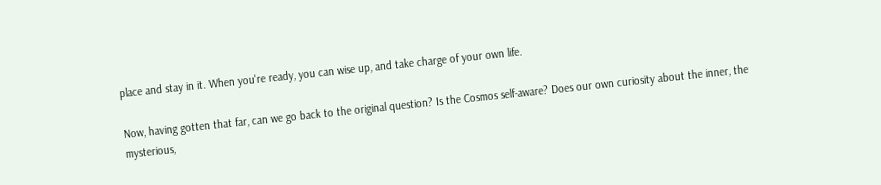place and stay in it. When you're ready, you can wise up, and take charge of your own life.

Now, having gotten that far, can we go back to the original question? Is the Cosmos self-aware? Does our own curiosity about the inner, the mysterious,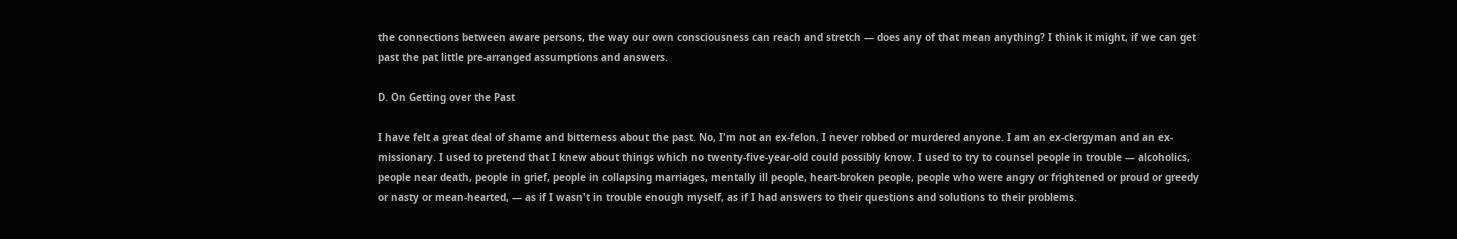the connections between aware persons, the way our own consciousness can reach and stretch — does any of that mean anything? I think it might, if we can get past the pat little pre-arranged assumptions and answers.

D. On Getting over the Past

I have felt a great deal of shame and bitterness about the past. No, I'm not an ex-felon. I never robbed or murdered anyone. I am an ex-clergyman and an ex-missionary. I used to pretend that I knew about things which no twenty-five-year-old could possibly know. I used to try to counsel people in trouble — alcoholics, people near death, people in grief, people in collapsing marriages, mentally ill people, heart-broken people, people who were angry or frightened or proud or greedy or nasty or mean-hearted, — as if I wasn't in trouble enough myself, as if I had answers to their questions and solutions to their problems.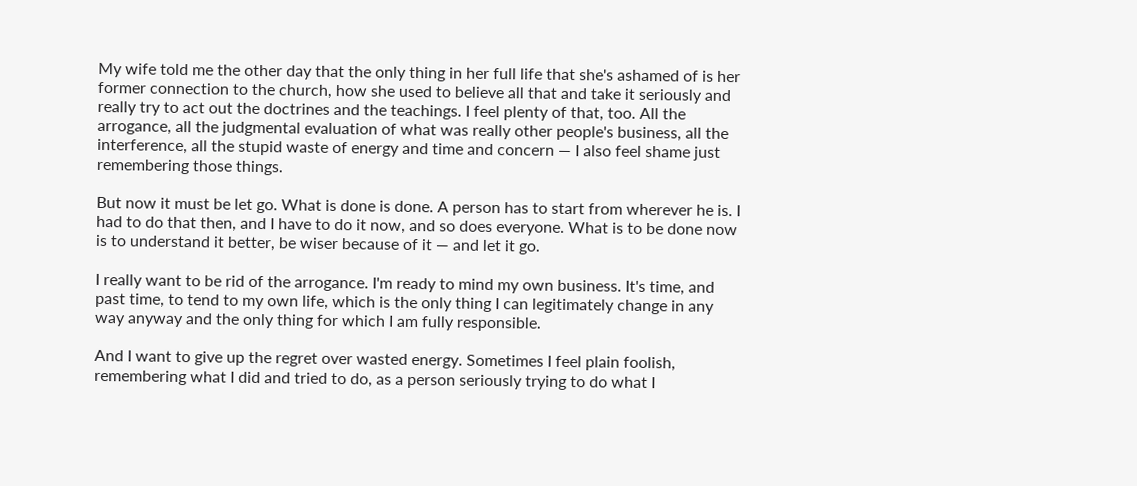My wife told me the other day that the only thing in her full life that she's ashamed of is her former connection to the church, how she used to believe all that and take it seriously and really try to act out the doctrines and the teachings. I feel plenty of that, too. All the arrogance, all the judgmental evaluation of what was really other people's business, all the interference, all the stupid waste of energy and time and concern — I also feel shame just remembering those things.

But now it must be let go. What is done is done. A person has to start from wherever he is. I had to do that then, and I have to do it now, and so does everyone. What is to be done now is to understand it better, be wiser because of it — and let it go.

I really want to be rid of the arrogance. I'm ready to mind my own business. It's time, and past time, to tend to my own life, which is the only thing I can legitimately change in any way anyway and the only thing for which I am fully responsible.

And I want to give up the regret over wasted energy. Sometimes I feel plain foolish, remembering what I did and tried to do, as a person seriously trying to do what I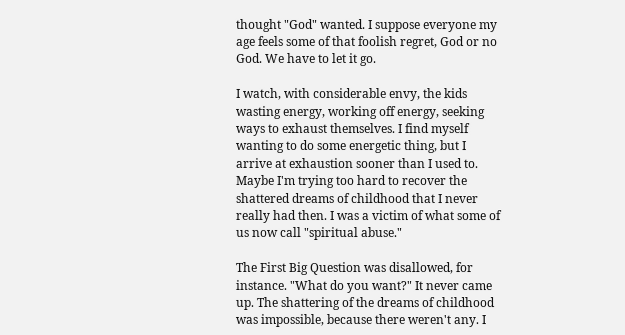thought "God" wanted. I suppose everyone my age feels some of that foolish regret, God or no God. We have to let it go.

I watch, with considerable envy, the kids wasting energy, working off energy, seeking ways to exhaust themselves. I find myself wanting to do some energetic thing, but I arrive at exhaustion sooner than I used to. Maybe I'm trying too hard to recover the shattered dreams of childhood that I never really had then. I was a victim of what some of us now call "spiritual abuse."

The First Big Question was disallowed, for instance. "What do you want?" It never came up. The shattering of the dreams of childhood was impossible, because there weren't any. I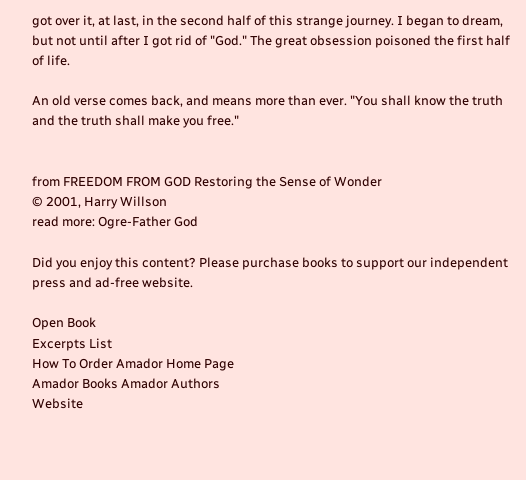got over it, at last, in the second half of this strange journey. I began to dream, but not until after I got rid of "God." The great obsession poisoned the first half of life.

An old verse comes back, and means more than ever. "You shall know the truth and the truth shall make you free."


from FREEDOM FROM GOD Restoring the Sense of Wonder
© 2001, Harry Willson
read more: Ogre-Father God

Did you enjoy this content? Please purchase books to support our independent press and ad-free website.

Open Book
Excerpts List
How To Order Amador Home Page
Amador Books Amador Authors
Website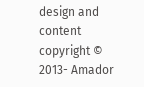design and content copyright © 2013- Amador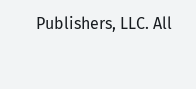Publishers, LLC. All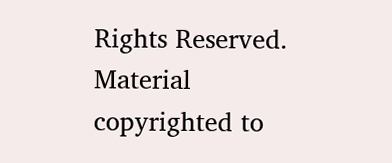Rights Reserved.
Material copyrighted to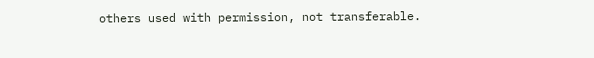others used with permission, not transferable.